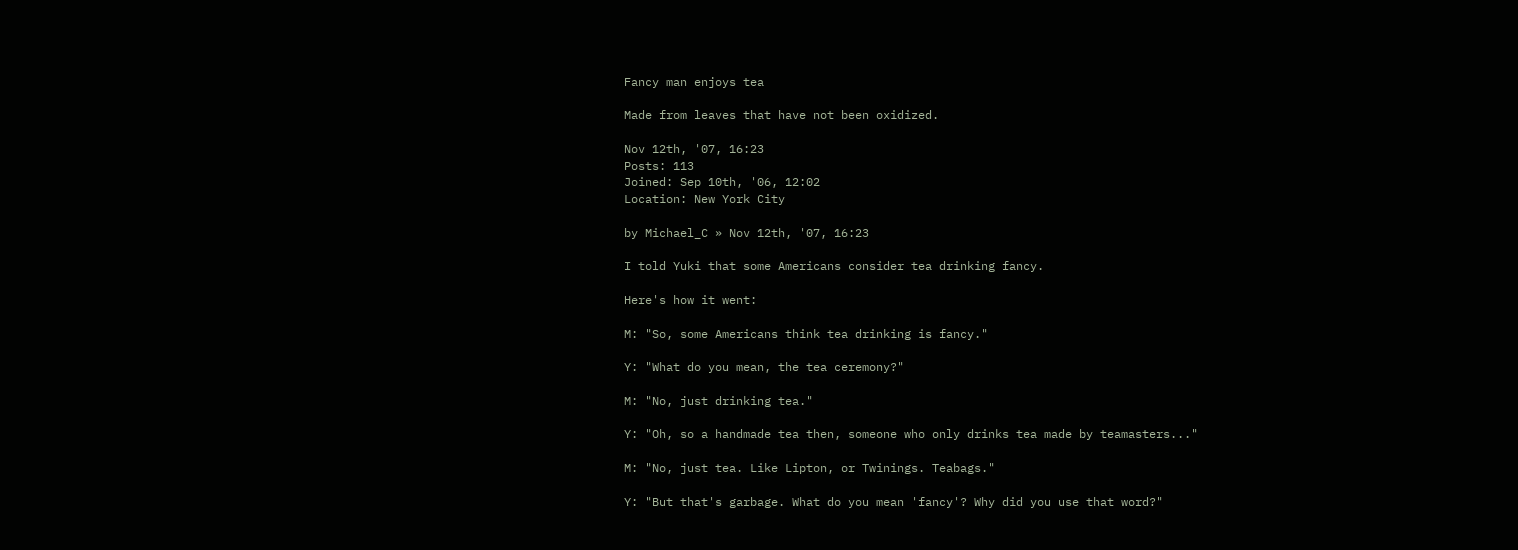Fancy man enjoys tea

Made from leaves that have not been oxidized.

Nov 12th, '07, 16:23
Posts: 113
Joined: Sep 10th, '06, 12:02
Location: New York City

by Michael_C » Nov 12th, '07, 16:23

I told Yuki that some Americans consider tea drinking fancy.

Here's how it went:

M: "So, some Americans think tea drinking is fancy."

Y: "What do you mean, the tea ceremony?"

M: "No, just drinking tea."

Y: "Oh, so a handmade tea then, someone who only drinks tea made by teamasters..."

M: "No, just tea. Like Lipton, or Twinings. Teabags."

Y: "But that's garbage. What do you mean 'fancy'? Why did you use that word?"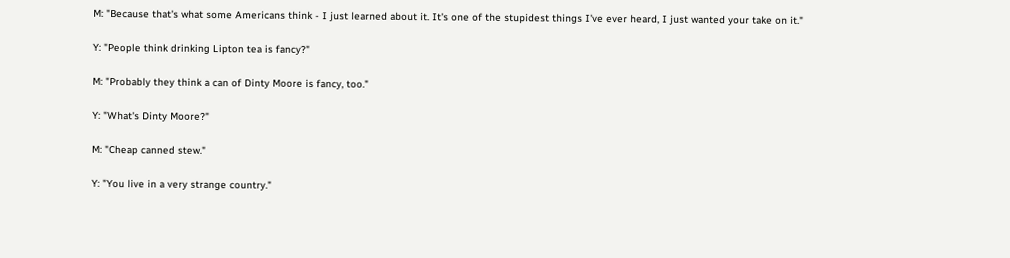M: "Because that's what some Americans think - I just learned about it. It's one of the stupidest things I've ever heard, I just wanted your take on it."

Y: "People think drinking Lipton tea is fancy?"

M: "Probably they think a can of Dinty Moore is fancy, too."

Y: "What's Dinty Moore?"

M: "Cheap canned stew."

Y: "You live in a very strange country."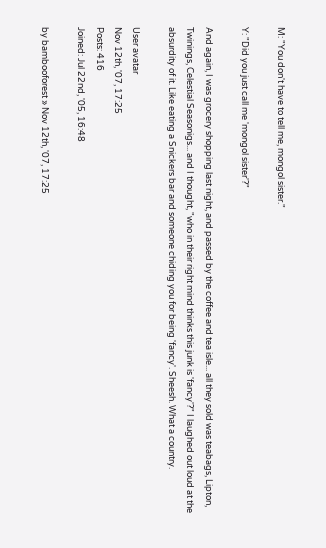M: "You don't have to tell me, mongol sister."

Y: "Did you just call me 'mongol sister'?"

And again, I was grocery shopping last night, and passed by the coffee and tea isle... all they sold was teabags, Lipton, Twinings, Celestial Seasonigs... and I thought, "who in their right mind thinks this junk is 'fancy'?" I laughed out loud at the absurdity of it. Like eating a Snickers bar and someone chiding you for being 'fancy'. Sheesh. What a country.

User avatar
Nov 12th, '07, 17:25
Posts: 416
Joined: Jul 22nd, '05, 16:48

by bambooforest » Nov 12th, '07, 17:25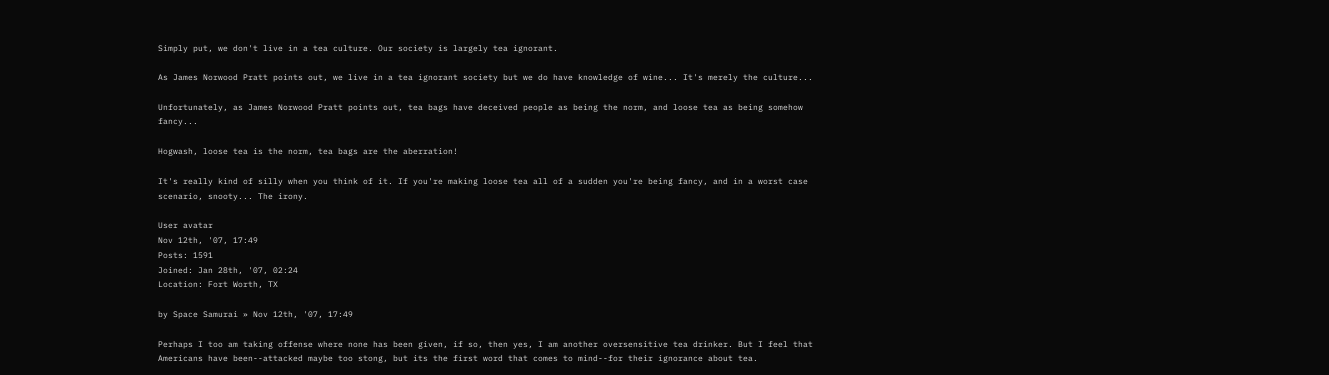Simply put, we don't live in a tea culture. Our society is largely tea ignorant.

As James Norwood Pratt points out, we live in a tea ignorant society but we do have knowledge of wine... It's merely the culture...

Unfortunately, as James Norwood Pratt points out, tea bags have deceived people as being the norm, and loose tea as being somehow fancy...

Hogwash, loose tea is the norm, tea bags are the aberration!

It's really kind of silly when you think of it. If you're making loose tea all of a sudden you're being fancy, and in a worst case scenario, snooty... The irony.

User avatar
Nov 12th, '07, 17:49
Posts: 1591
Joined: Jan 28th, '07, 02:24
Location: Fort Worth, TX

by Space Samurai » Nov 12th, '07, 17:49

Perhaps I too am taking offense where none has been given, if so, then yes, I am another oversensitive tea drinker. But I feel that Americans have been--attacked maybe too stong, but its the first word that comes to mind--for their ignorance about tea.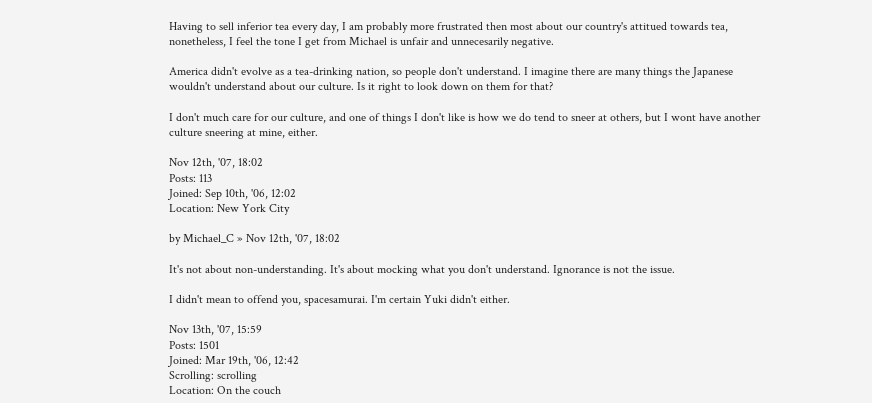Having to sell inferior tea every day, I am probably more frustrated then most about our country's attitued towards tea, nonetheless, I feel the tone I get from Michael is unfair and unnecesarily negative.

America didn't evolve as a tea-drinking nation, so people don't understand. I imagine there are many things the Japanese wouldn't understand about our culture. Is it right to look down on them for that?

I don't much care for our culture, and one of things I don't like is how we do tend to sneer at others, but I wont have another culture sneering at mine, either.

Nov 12th, '07, 18:02
Posts: 113
Joined: Sep 10th, '06, 12:02
Location: New York City

by Michael_C » Nov 12th, '07, 18:02

It's not about non-understanding. It's about mocking what you don't understand. Ignorance is not the issue.

I didn't mean to offend you, spacesamurai. I'm certain Yuki didn't either.

Nov 13th, '07, 15:59
Posts: 1501
Joined: Mar 19th, '06, 12:42
Scrolling: scrolling
Location: On the couch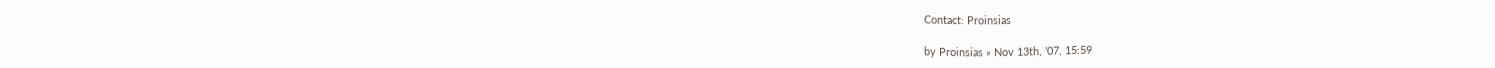Contact: Proinsias

by Proinsias » Nov 13th, '07, 15:59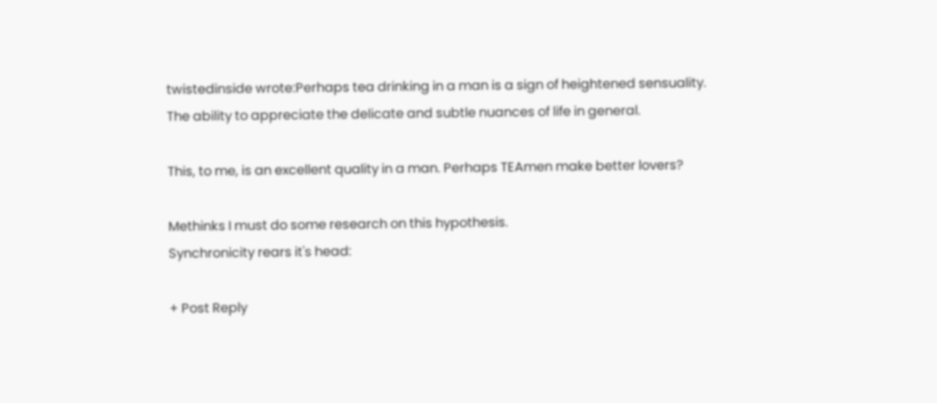twistedinside wrote:Perhaps tea drinking in a man is a sign of heightened sensuality. The ability to appreciate the delicate and subtle nuances of life in general.

This, to me, is an excellent quality in a man. Perhaps TEAmen make better lovers?

Methinks I must do some research on this hypothesis.
Synchronicity rears it's head:

+ Post Reply